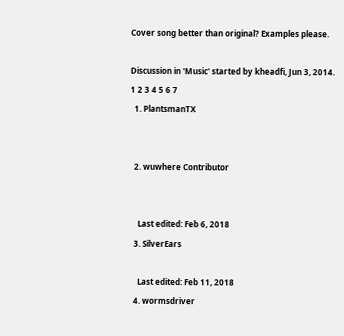Cover song better than original? Examples please.

Discussion in 'Music' started by kheadfi, Jun 3, 2014.
1 2 3 4 5 6 7
  1. PlantsmanTX


  2. wuwhere Contributor


    Last edited: Feb 6, 2018
  3. SilverEars

    Last edited: Feb 11, 2018
  4. wormsdriver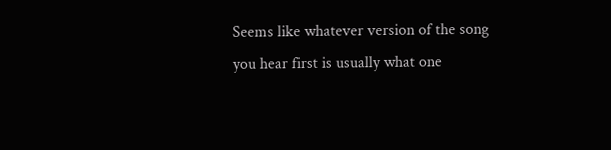Seems like whatever version of the song you hear first is usually what one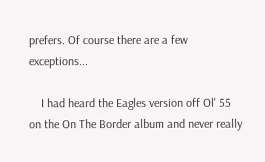prefers. Of course there are a few exceptions...

    I had heard the Eagles version off Ol' 55 on the On The Border album and never really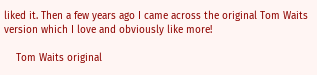liked it. Then a few years ago I came across the original Tom Waits version which I love and obviously like more!

    Tom Waits original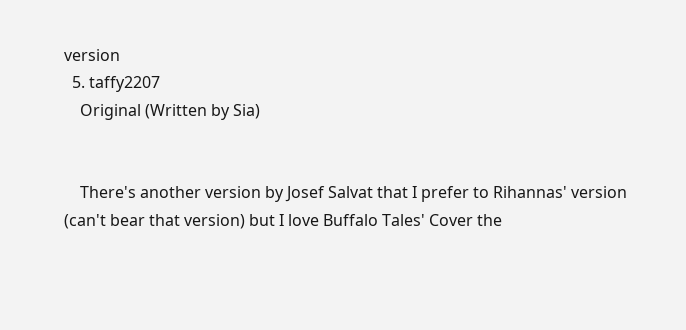version
  5. taffy2207
    Original (Written by Sia)


    There's another version by Josef Salvat that I prefer to Rihannas' version (can't bear that version) but I love Buffalo Tales' Cover the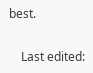best.

    Last edited: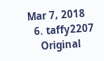Mar 7, 2018
  6. taffy2207
    Original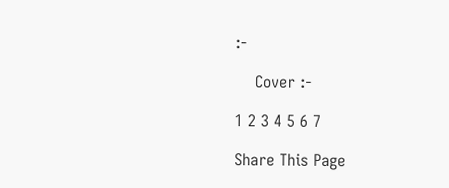:-

    Cover :-

1 2 3 4 5 6 7

Share This Page